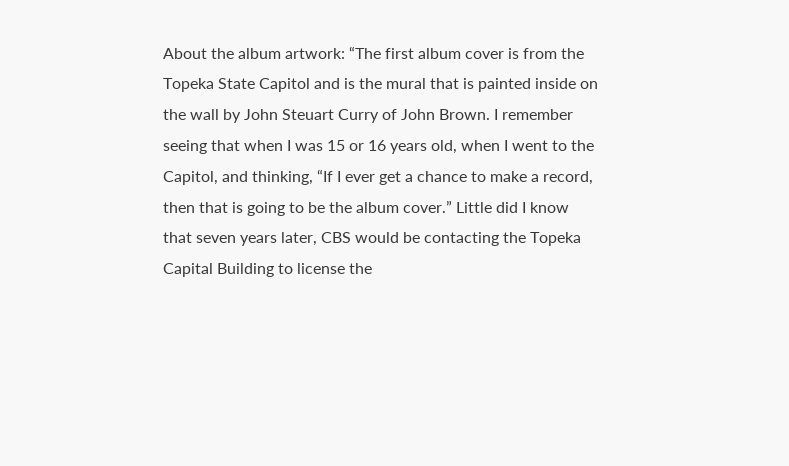About the album artwork: “The first album cover is from the Topeka State Capitol and is the mural that is painted inside on the wall by John Steuart Curry of John Brown. I remember seeing that when I was 15 or 16 years old, when I went to the Capitol, and thinking, “If I ever get a chance to make a record, then that is going to be the album cover.” Little did I know that seven years later, CBS would be contacting the Topeka Capital Building to license the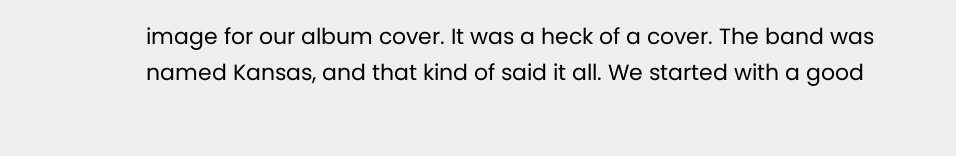image for our album cover. It was a heck of a cover. The band was named Kansas, and that kind of said it all. We started with a good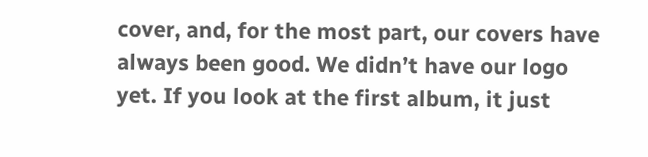cover, and, for the most part, our covers have always been good. We didn’t have our logo yet. If you look at the first album, it just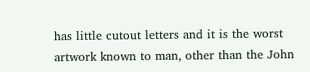has little cutout letters and it is the worst artwork known to man, other than the John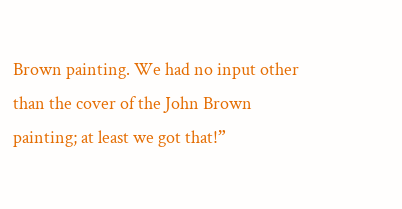Brown painting. We had no input other than the cover of the John Brown painting; at least we got that!”